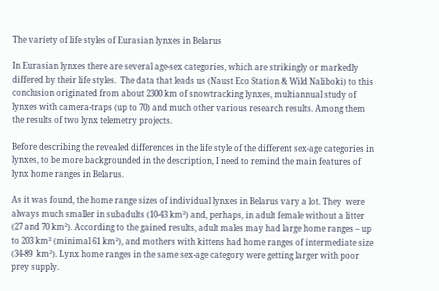The variety of life styles of Eurasian lynxes in Belarus

In Eurasian lynxes there are several age-sex categories, which are strikingly or markedly differed by their life styles.  The data that leads us (Naust Eco Station & Wild Naliboki) to this conclusion originated from about 2300 km of snowtracking lynxes, multiannual study of lynxes with camera-traps (up to 70) and much other various research results. Among them the results of two lynx telemetry projects.

Before describing the revealed differences in the life style of the different sex-age categories in lynxes, to be more backgrounded in the description, I need to remind the main features of lynx home ranges in Belarus.

As it was found, the home range sizes of individual lynxes in Belarus vary a lot. They  were always much smaller in subadults (10-43 km²) and, perhaps, in adult female without a litter (27 and 70 km²). According to the gained results, adult males may had large home ranges – up to 203 km² (minimal 61 km²), and mothers with kittens had home ranges of intermediate size (34-89  km²). Lynx home ranges in the same sex-age category were getting larger with poor prey supply.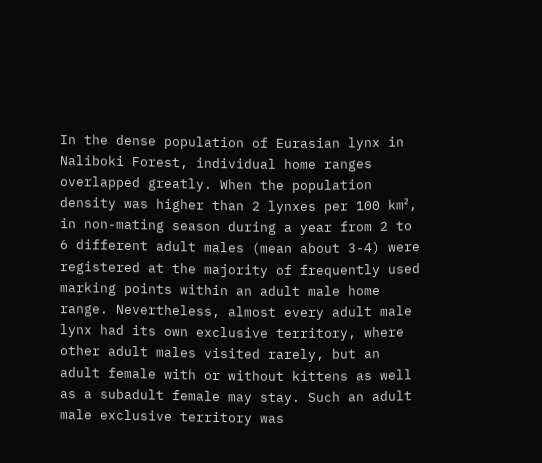In the dense population of Eurasian lynx in Naliboki Forest, individual home ranges overlapped greatly. When the population density was higher than 2 lynxes per 100 km², in non-mating season during a year from 2 to 6 different adult males (mean about 3-4) were registered at the majority of frequently used marking points within an adult male home range. Nevertheless, almost every adult male lynx had its own exclusive territory, where other adult males visited rarely, but an adult female with or without kittens as well as a subadult female may stay. Such an adult male exclusive territory was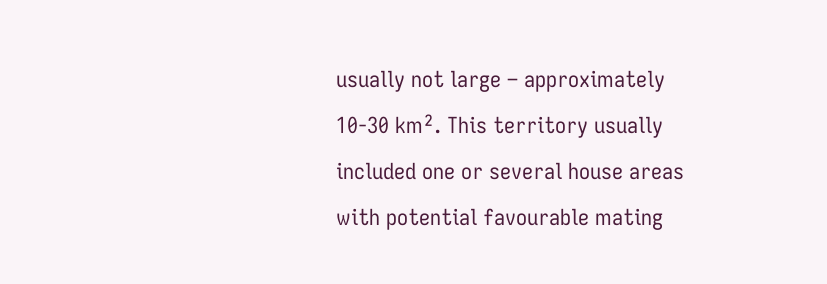usually not large – approximately 10-30 km². This territory usually included one or several house areas with potential favourable mating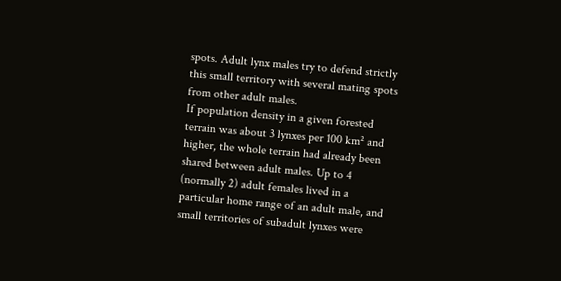spots. Adult lynx males try to defend strictly this small territory with several mating spots from other adult males.
If population density in a given forested terrain was about 3 lynxes per 100 km² and higher, the whole terrain had already been shared between adult males. Up to 4 (normally 2) adult females lived in a particular home range of an adult male, and small territories of subadult lynxes were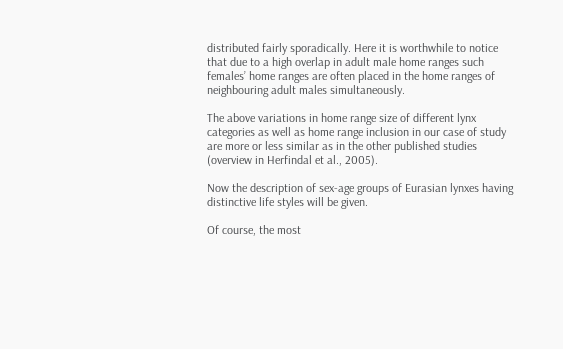distributed fairly sporadically. Here it is worthwhile to notice that due to a high overlap in adult male home ranges such females’ home ranges are often placed in the home ranges of neighbouring adult males simultaneously.

The above variations in home range size of different lynx categories as well as home range inclusion in our case of study are more or less similar as in the other published studies (overview in Herfindal et al., 2005).

Now the description of sex-age groups of Eurasian lynxes having distinctive life styles will be given.

Of course, the most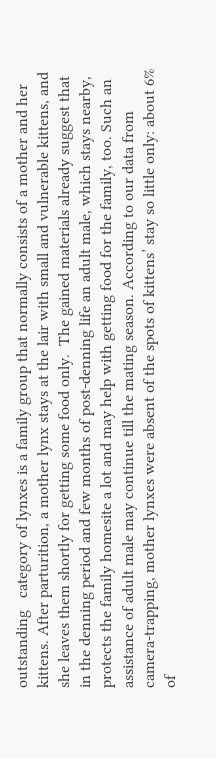outstanding   category of lynxes is a family group that normally consists of a mother and her kittens. After parturition, a mother lynx stays at the lair with small and vulnerable kittens, and she leaves them shortly for getting some food only.  The gained materials already suggest that in the denning period and few months of post-denning life an adult male, which stays nearby, protects the family homesite a lot and may help with getting food for the family, too. Such an assistance of adult male may continue till the mating season. According to our data from camera-trapping, mother lynxes were absent of the spots of kittens’ stay so little only: about 6% of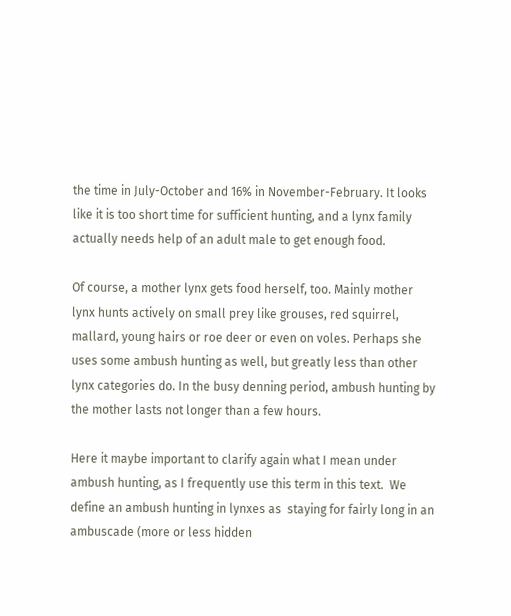the time in July-October and 16% in November-February. It looks like it is too short time for sufficient hunting, and a lynx family actually needs help of an adult male to get enough food.

Of course, a mother lynx gets food herself, too. Mainly mother lynx hunts actively on small prey like grouses, red squirrel, mallard, young hairs or roe deer or even on voles. Perhaps she uses some ambush hunting as well, but greatly less than other lynx categories do. In the busy denning period, ambush hunting by the mother lasts not longer than a few hours.

Here it maybe important to clarify again what I mean under ambush hunting, as I frequently use this term in this text.  We define an ambush hunting in lynxes as  staying for fairly long in an ambuscade (more or less hidden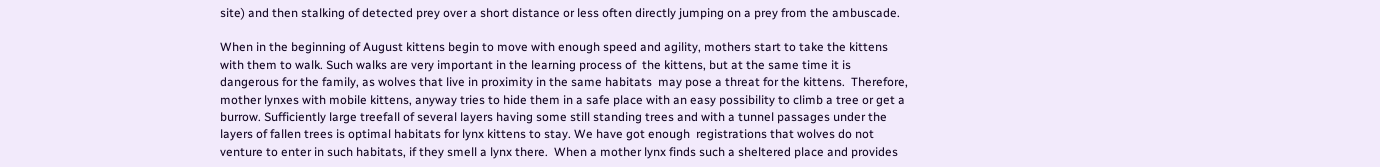site) and then stalking of detected prey over a short distance or less often directly jumping on a prey from the ambuscade.

When in the beginning of August kittens begin to move with enough speed and agility, mothers start to take the kittens with them to walk. Such walks are very important in the learning process of  the kittens, but at the same time it is dangerous for the family, as wolves that live in proximity in the same habitats  may pose a threat for the kittens.  Therefore, mother lynxes with mobile kittens, anyway tries to hide them in a safe place with an easy possibility to climb a tree or get a burrow. Sufficiently large treefall of several layers having some still standing trees and with a tunnel passages under the layers of fallen trees is optimal habitats for lynx kittens to stay. We have got enough  registrations that wolves do not venture to enter in such habitats, if they smell a lynx there.  When a mother lynx finds such a sheltered place and provides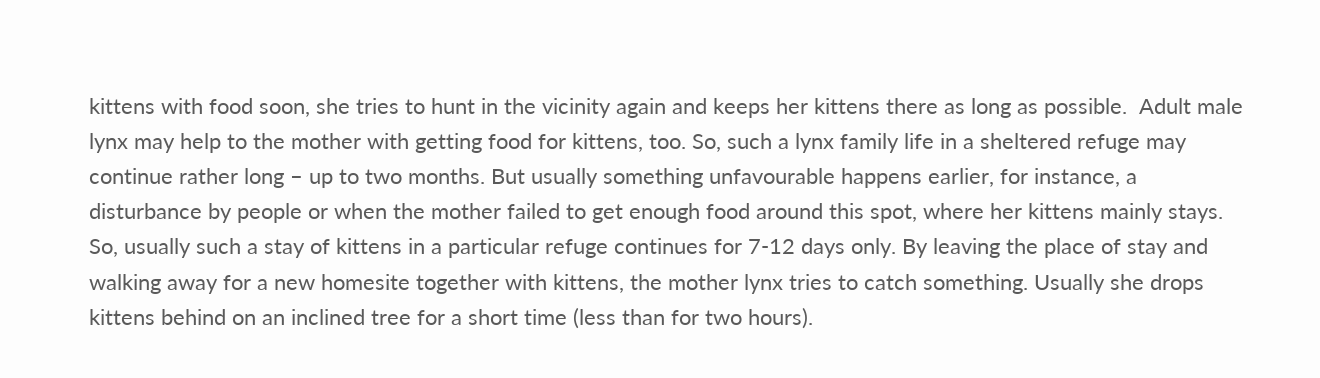kittens with food soon, she tries to hunt in the vicinity again and keeps her kittens there as long as possible.  Adult male lynx may help to the mother with getting food for kittens, too. So, such a lynx family life in a sheltered refuge may continue rather long – up to two months. But usually something unfavourable happens earlier, for instance, a disturbance by people or when the mother failed to get enough food around this spot, where her kittens mainly stays. So, usually such a stay of kittens in a particular refuge continues for 7-12 days only. By leaving the place of stay and walking away for a new homesite together with kittens, the mother lynx tries to catch something. Usually she drops kittens behind on an inclined tree for a short time (less than for two hours).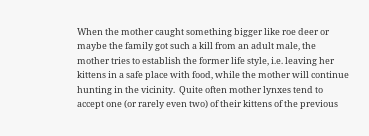When the mother caught something bigger like roe deer or maybe the family got such a kill from an adult male, the mother tries to establish the former life style, i.e. leaving her kittens in a safe place with food, while the mother will continue hunting in the vicinity.  Quite often mother lynxes tend to accept one (or rarely even two) of their kittens of the previous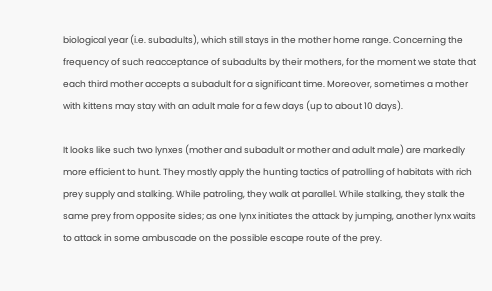biological year (i.e. subadults), which still stays in the mother home range. Concerning the frequency of such reacceptance of subadults by their mothers, for the moment we state that each third mother accepts a subadult for a significant time. Moreover, sometimes a mother with kittens may stay with an adult male for a few days (up to about 10 days).

It looks like such two lynxes (mother and subadult or mother and adult male) are markedly more efficient to hunt. They mostly apply the hunting tactics of patrolling of habitats with rich prey supply and stalking. While patroling, they walk at parallel. While stalking, they stalk the same prey from opposite sides; as one lynx initiates the attack by jumping, another lynx waits to attack in some ambuscade on the possible escape route of the prey.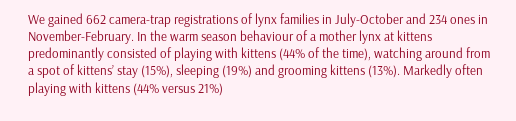We gained 662 camera-trap registrations of lynx families in July-October and 234 ones in November-February. In the warm season behaviour of a mother lynx at kittens predominantly consisted of playing with kittens (44% of the time), watching around from a spot of kittens’ stay (15%), sleeping (19%) and grooming kittens (13%). Markedly often playing with kittens (44% versus 21%)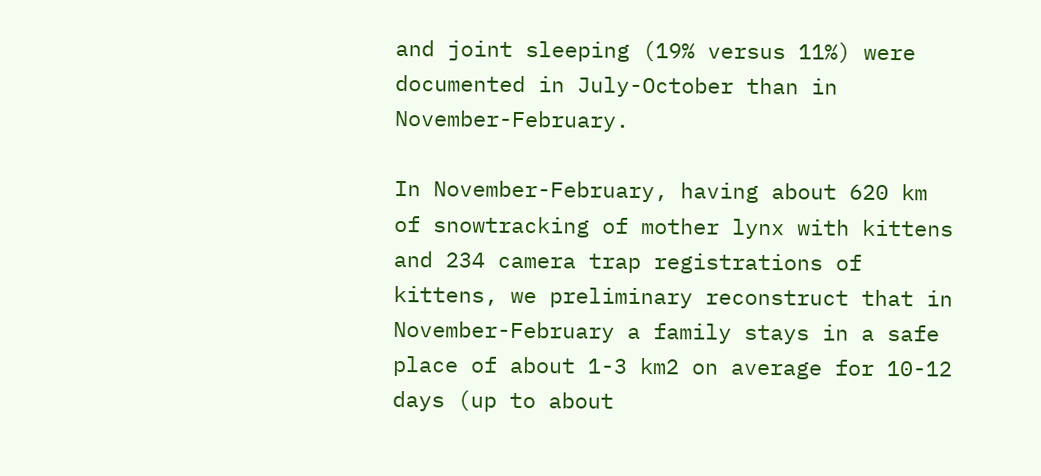and joint sleeping (19% versus 11%) were documented in July-October than in November-February.

In November-February, having about 620 km of snowtracking of mother lynx with kittens and 234 camera trap registrations of kittens, we preliminary reconstruct that in November-February a family stays in a safe place of about 1-3 km2 on average for 10-12 days (up to about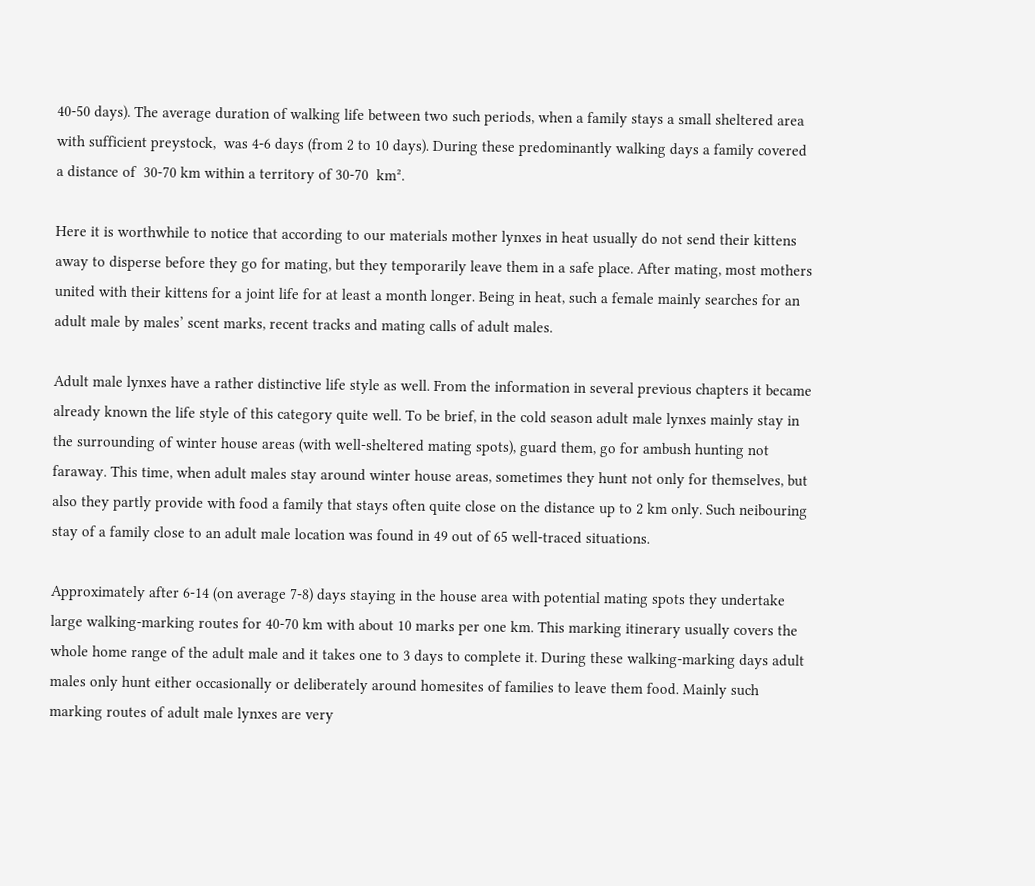40-50 days). The average duration of walking life between two such periods, when a family stays a small sheltered area with sufficient preystock,  was 4-6 days (from 2 to 10 days). During these predominantly walking days a family covered a distance of  30-70 km within a territory of 30-70  km².

Here it is worthwhile to notice that according to our materials mother lynxes in heat usually do not send their kittens away to disperse before they go for mating, but they temporarily leave them in a safe place. After mating, most mothers united with their kittens for a joint life for at least a month longer. Being in heat, such a female mainly searches for an adult male by males’ scent marks, recent tracks and mating calls of adult males.

Adult male lynxes have a rather distinctive life style as well. From the information in several previous chapters it became already known the life style of this category quite well. To be brief, in the cold season adult male lynxes mainly stay in the surrounding of winter house areas (with well-sheltered mating spots), guard them, go for ambush hunting not faraway. This time, when adult males stay around winter house areas, sometimes they hunt not only for themselves, but also they partly provide with food a family that stays often quite close on the distance up to 2 km only. Such neibouring stay of a family close to an adult male location was found in 49 out of 65 well-traced situations.

Approximately after 6-14 (on average 7-8) days staying in the house area with potential mating spots they undertake large walking-marking routes for 40-70 km with about 10 marks per one km. This marking itinerary usually covers the whole home range of the adult male and it takes one to 3 days to complete it. During these walking-marking days adult males only hunt either occasionally or deliberately around homesites of families to leave them food. Mainly such marking routes of adult male lynxes are very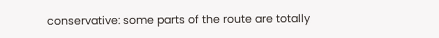conservative: some parts of the route are totally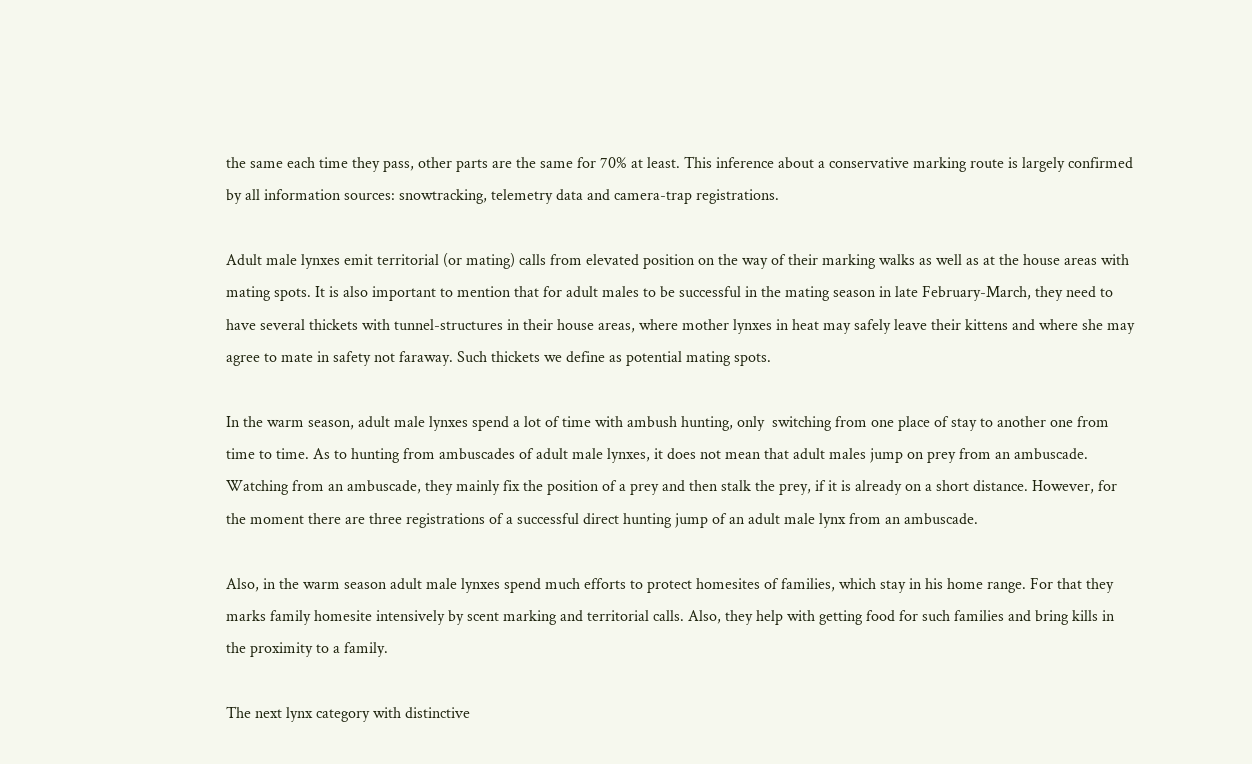the same each time they pass, other parts are the same for 70% at least. This inference about a conservative marking route is largely confirmed by all information sources: snowtracking, telemetry data and camera-trap registrations.

Adult male lynxes emit territorial (or mating) calls from elevated position on the way of their marking walks as well as at the house areas with mating spots. It is also important to mention that for adult males to be successful in the mating season in late February-March, they need to have several thickets with tunnel-structures in their house areas, where mother lynxes in heat may safely leave their kittens and where she may agree to mate in safety not faraway. Such thickets we define as potential mating spots.

In the warm season, adult male lynxes spend a lot of time with ambush hunting, only  switching from one place of stay to another one from time to time. As to hunting from ambuscades of adult male lynxes, it does not mean that adult males jump on prey from an ambuscade. Watching from an ambuscade, they mainly fix the position of a prey and then stalk the prey, if it is already on a short distance. However, for the moment there are three registrations of a successful direct hunting jump of an adult male lynx from an ambuscade.

Also, in the warm season adult male lynxes spend much efforts to protect homesites of families, which stay in his home range. For that they marks family homesite intensively by scent marking and territorial calls. Also, they help with getting food for such families and bring kills in the proximity to a family.

The next lynx category with distinctive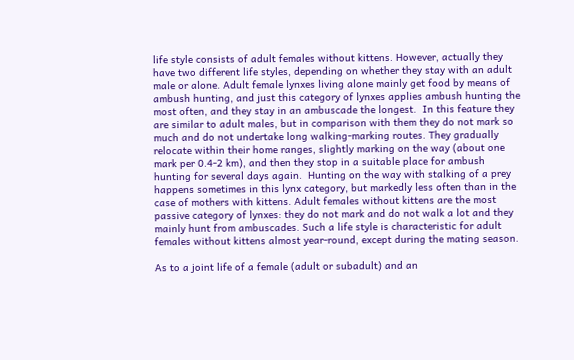life style consists of adult females without kittens. However, actually they have two different life styles, depending on whether they stay with an adult male or alone. Adult female lynxes living alone mainly get food by means of ambush hunting, and just this category of lynxes applies ambush hunting the most often, and they stay in an ambuscade the longest.  In this feature they are similar to adult males, but in comparison with them they do not mark so much and do not undertake long walking-marking routes. They gradually relocate within their home ranges, slightly marking on the way (about one mark per 0.4-2 km), and then they stop in a suitable place for ambush hunting for several days again.  Hunting on the way with stalking of a prey happens sometimes in this lynx category, but markedly less often than in the case of mothers with kittens. Adult females without kittens are the most passive category of lynxes: they do not mark and do not walk a lot and they mainly hunt from ambuscades. Such a life style is characteristic for adult females without kittens almost year-round, except during the mating season.

As to a joint life of a female (adult or subadult) and an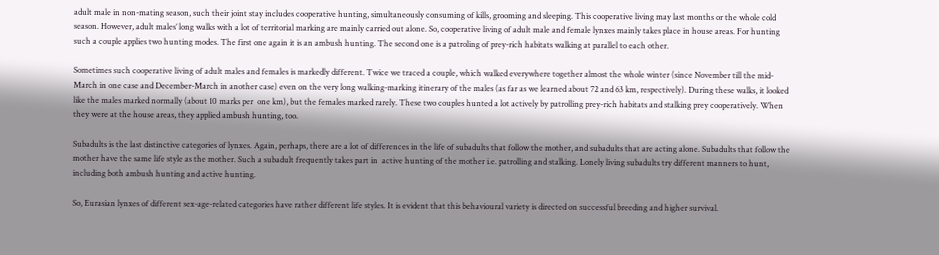adult male in non-mating season, such their joint stay includes cooperative hunting, simultaneously consuming of kills, grooming and sleeping. This cooperative living may last months or the whole cold season. However, adult males’ long walks with a lot of territorial marking are mainly carried out alone. So, cooperative living of adult male and female lynxes mainly takes place in house areas. For hunting such a couple applies two hunting modes. The first one again it is an ambush hunting. The second one is a patroling of prey-rich habitats walking at parallel to each other.

Sometimes such cooperative living of adult males and females is markedly different. Twice we traced a couple, which walked everywhere together almost the whole winter (since November till the mid-March in one case and December-March in another case) even on the very long walking-marking itinerary of the males (as far as we learned about 72 and 63 km, respectively). During these walks, it looked like the males marked normally (about 10 marks per  one km), but the females marked rarely. These two couples hunted a lot actively by patrolling prey-rich habitats and stalking prey cooperatively. When they were at the house areas, they applied ambush hunting, too.

Subadults is the last distinctive categories of lynxes. Again, perhaps, there are a lot of differences in the life of subadults that follow the mother, and subadults that are acting alone. Subadults that follow the mother have the same life style as the mother. Such a subadult frequently takes part in  active hunting of the mother i.e. patrolling and stalking. Lonely living subadults try different manners to hunt, including both ambush hunting and active hunting.

So, Eurasian lynxes of different sex-age-related categories have rather different life styles. It is evident that this behavioural variety is directed on successful breeding and higher survival.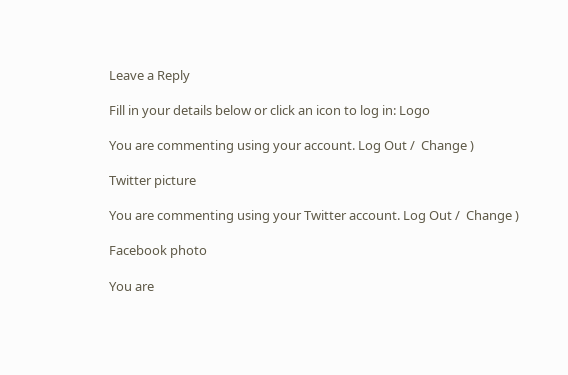Leave a Reply

Fill in your details below or click an icon to log in: Logo

You are commenting using your account. Log Out /  Change )

Twitter picture

You are commenting using your Twitter account. Log Out /  Change )

Facebook photo

You are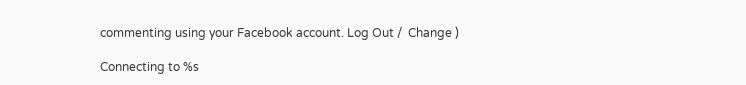commenting using your Facebook account. Log Out /  Change )

Connecting to %s